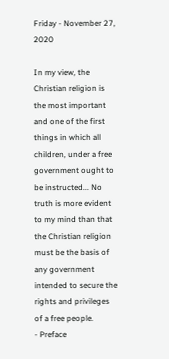Friday - November 27, 2020

In my view, the Christian religion is the most important and one of the first things in which all children, under a free government ought to be instructed... No truth is more evident to my mind than that the Christian religion must be the basis of any government intended to secure the rights and privileges of a free people.
- Preface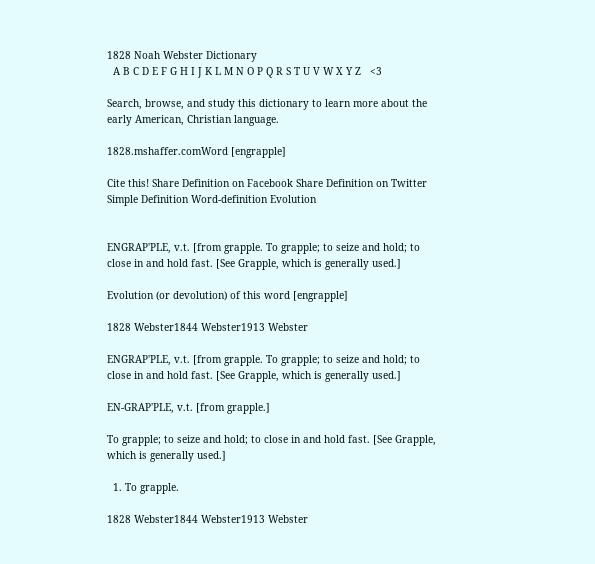1828 Noah Webster Dictionary
  A B C D E F G H I J K L M N O P Q R S T U V W X Y Z   <3

Search, browse, and study this dictionary to learn more about the early American, Christian language.

1828.mshaffer.comWord [engrapple]

Cite this! Share Definition on Facebook Share Definition on Twitter Simple Definition Word-definition Evolution


ENGRAP'PLE, v.t. [from grapple. To grapple; to seize and hold; to close in and hold fast. [See Grapple, which is generally used.]

Evolution (or devolution) of this word [engrapple]

1828 Webster1844 Webster1913 Webster

ENGRAP'PLE, v.t. [from grapple. To grapple; to seize and hold; to close in and hold fast. [See Grapple, which is generally used.]

EN-GRAP'PLE, v.t. [from grapple.]

To grapple; to seize and hold; to close in and hold fast. [See Grapple, which is generally used.]

  1. To grapple.

1828 Webster1844 Webster1913 Webster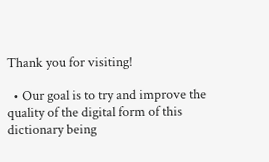Thank you for visiting!

  • Our goal is to try and improve the quality of the digital form of this dictionary being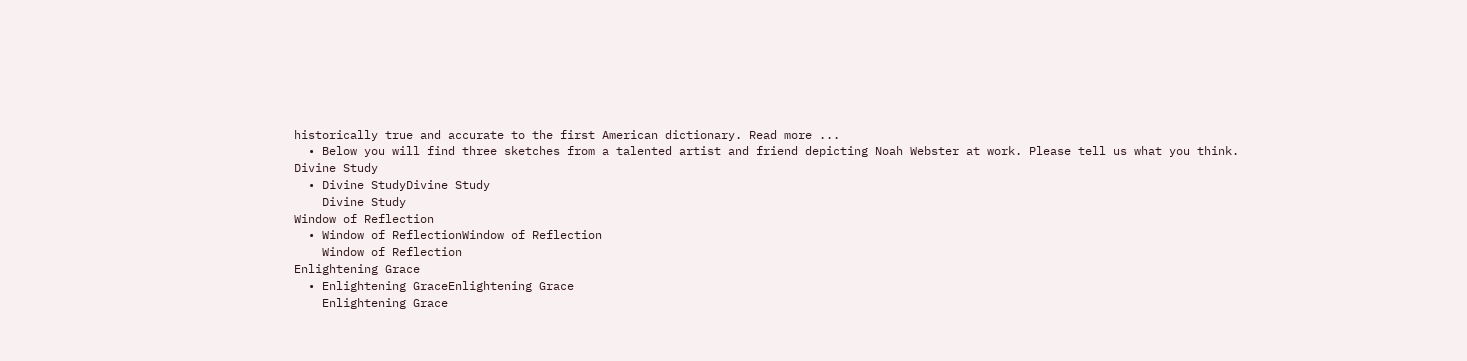historically true and accurate to the first American dictionary. Read more ...
  • Below you will find three sketches from a talented artist and friend depicting Noah Webster at work. Please tell us what you think.
Divine Study
  • Divine StudyDivine Study
    Divine Study
Window of Reflection
  • Window of ReflectionWindow of Reflection
    Window of Reflection
Enlightening Grace
  • Enlightening GraceEnlightening Grace
    Enlightening Grace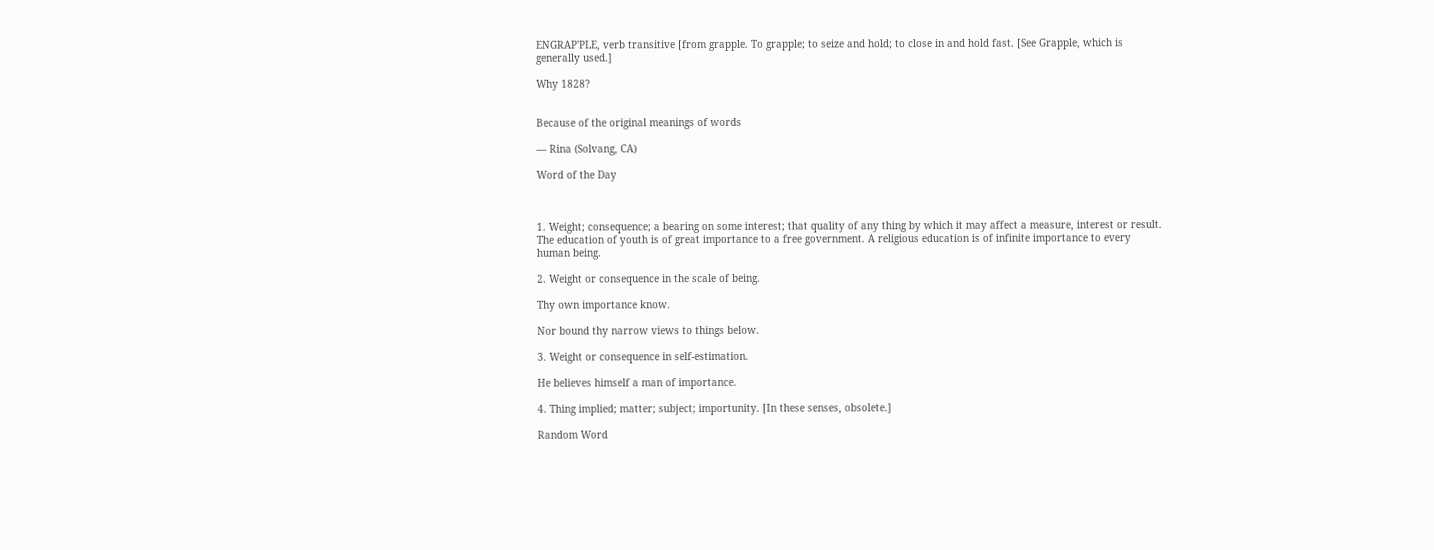ENGRAP'PLE, verb transitive [from grapple. To grapple; to seize and hold; to close in and hold fast. [See Grapple, which is generally used.]

Why 1828?


Because of the original meanings of words

— Rina (Solvang, CA)

Word of the Day



1. Weight; consequence; a bearing on some interest; that quality of any thing by which it may affect a measure, interest or result. The education of youth is of great importance to a free government. A religious education is of infinite importance to every human being.

2. Weight or consequence in the scale of being.

Thy own importance know.

Nor bound thy narrow views to things below.

3. Weight or consequence in self-estimation.

He believes himself a man of importance.

4. Thing implied; matter; subject; importunity. [In these senses, obsolete.]

Random Word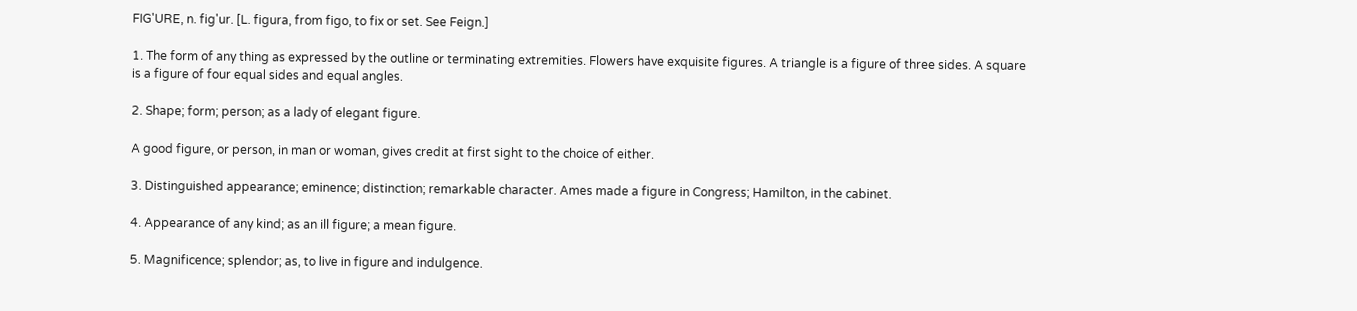FIG'URE, n. fig'ur. [L. figura, from figo, to fix or set. See Feign.]

1. The form of any thing as expressed by the outline or terminating extremities. Flowers have exquisite figures. A triangle is a figure of three sides. A square is a figure of four equal sides and equal angles.

2. Shape; form; person; as a lady of elegant figure.

A good figure, or person, in man or woman, gives credit at first sight to the choice of either.

3. Distinguished appearance; eminence; distinction; remarkable character. Ames made a figure in Congress; Hamilton, in the cabinet.

4. Appearance of any kind; as an ill figure; a mean figure.

5. Magnificence; splendor; as, to live in figure and indulgence.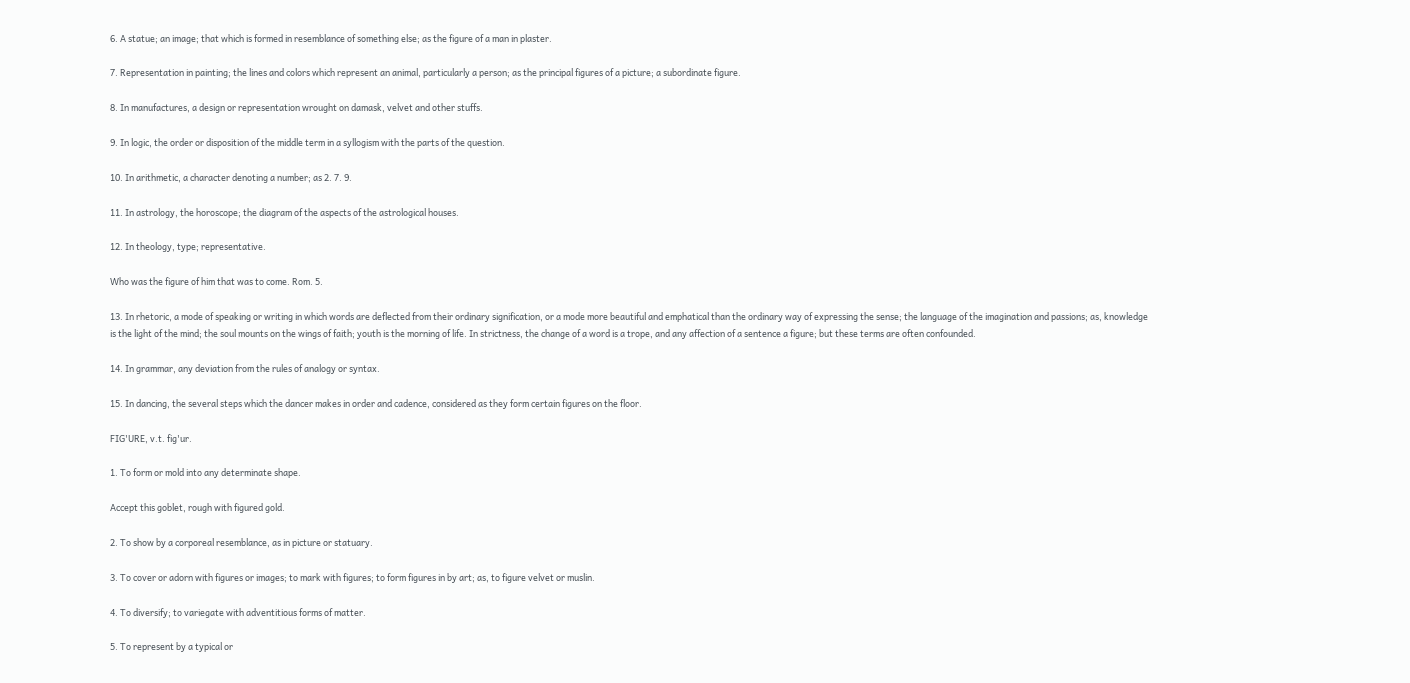6. A statue; an image; that which is formed in resemblance of something else; as the figure of a man in plaster.

7. Representation in painting; the lines and colors which represent an animal, particularly a person; as the principal figures of a picture; a subordinate figure.

8. In manufactures, a design or representation wrought on damask, velvet and other stuffs.

9. In logic, the order or disposition of the middle term in a syllogism with the parts of the question.

10. In arithmetic, a character denoting a number; as 2. 7. 9.

11. In astrology, the horoscope; the diagram of the aspects of the astrological houses.

12. In theology, type; representative.

Who was the figure of him that was to come. Rom. 5.

13. In rhetoric, a mode of speaking or writing in which words are deflected from their ordinary signification, or a mode more beautiful and emphatical than the ordinary way of expressing the sense; the language of the imagination and passions; as, knowledge is the light of the mind; the soul mounts on the wings of faith; youth is the morning of life. In strictness, the change of a word is a trope, and any affection of a sentence a figure; but these terms are often confounded.

14. In grammar, any deviation from the rules of analogy or syntax.

15. In dancing, the several steps which the dancer makes in order and cadence, considered as they form certain figures on the floor.

FIG'URE, v.t. fig'ur.

1. To form or mold into any determinate shape.

Accept this goblet, rough with figured gold.

2. To show by a corporeal resemblance, as in picture or statuary.

3. To cover or adorn with figures or images; to mark with figures; to form figures in by art; as, to figure velvet or muslin.

4. To diversify; to variegate with adventitious forms of matter.

5. To represent by a typical or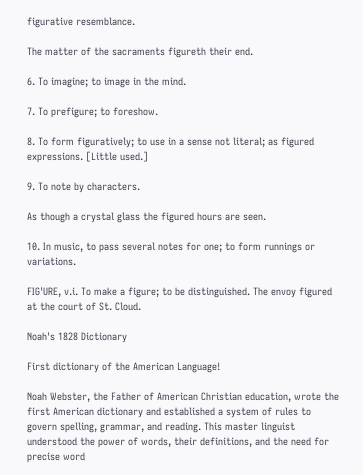figurative resemblance.

The matter of the sacraments figureth their end.

6. To imagine; to image in the mind.

7. To prefigure; to foreshow.

8. To form figuratively; to use in a sense not literal; as figured expressions. [Little used.]

9. To note by characters.

As though a crystal glass the figured hours are seen.

10. In music, to pass several notes for one; to form runnings or variations.

FIG'URE, v.i. To make a figure; to be distinguished. The envoy figured at the court of St. Cloud.

Noah's 1828 Dictionary

First dictionary of the American Language!

Noah Webster, the Father of American Christian education, wrote the first American dictionary and established a system of rules to govern spelling, grammar, and reading. This master linguist understood the power of words, their definitions, and the need for precise word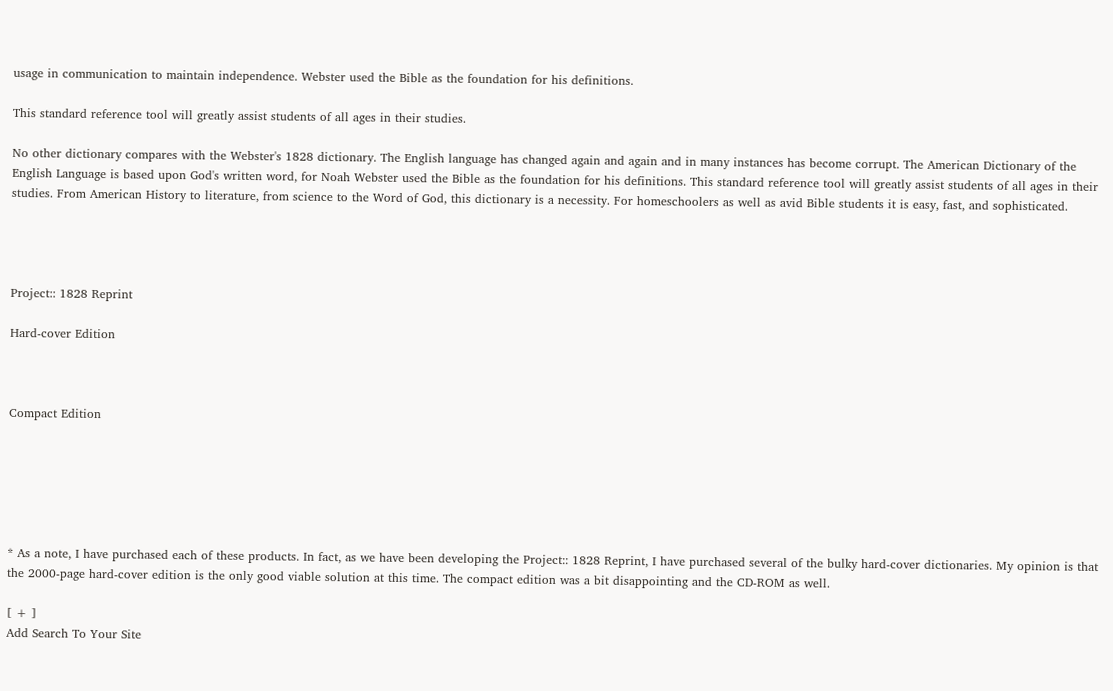usage in communication to maintain independence. Webster used the Bible as the foundation for his definitions.

This standard reference tool will greatly assist students of all ages in their studies.

No other dictionary compares with the Webster's 1828 dictionary. The English language has changed again and again and in many instances has become corrupt. The American Dictionary of the English Language is based upon God's written word, for Noah Webster used the Bible as the foundation for his definitions. This standard reference tool will greatly assist students of all ages in their studies. From American History to literature, from science to the Word of God, this dictionary is a necessity. For homeschoolers as well as avid Bible students it is easy, fast, and sophisticated.




Project:: 1828 Reprint

Hard-cover Edition



Compact Edition






* As a note, I have purchased each of these products. In fact, as we have been developing the Project:: 1828 Reprint, I have purchased several of the bulky hard-cover dictionaries. My opinion is that the 2000-page hard-cover edition is the only good viable solution at this time. The compact edition was a bit disappointing and the CD-ROM as well.

[ + ]
Add Search To Your Site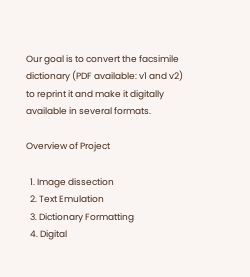Our goal is to convert the facsimile dictionary (PDF available: v1 and v2) to reprint it and make it digitally available in several formats.

Overview of Project

  1. Image dissection
  2. Text Emulation
  3. Dictionary Formatting
  4. Digital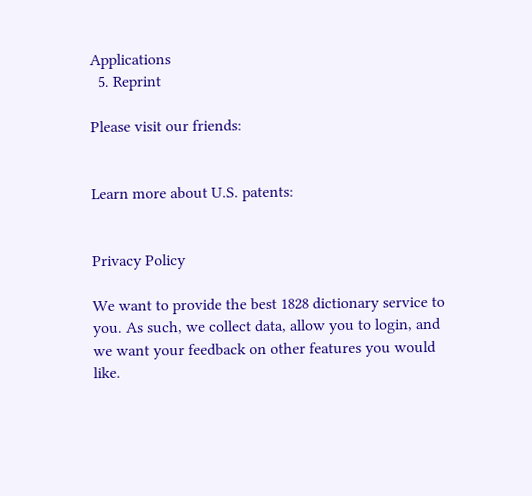Applications
  5. Reprint

Please visit our friends:


Learn more about U.S. patents:


Privacy Policy

We want to provide the best 1828 dictionary service to you. As such, we collect data, allow you to login, and we want your feedback on other features you would like.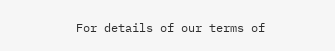For details of our terms of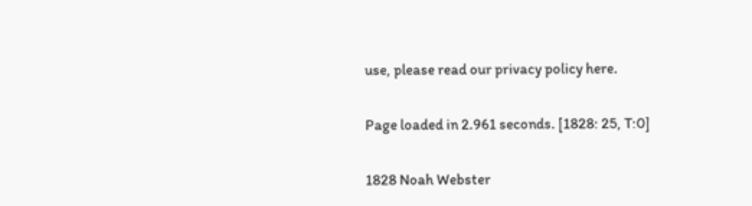use, please read our privacy policy here.

Page loaded in 2.961 seconds. [1828: 25, T:0]

1828 Noah Webster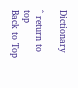Dictionary

^ return to top
Back to Top